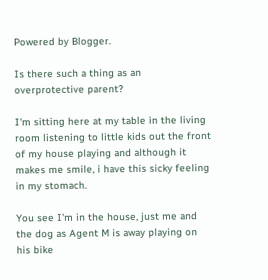Powered by Blogger.

Is there such a thing as an overprotective parent?

I'm sitting here at my table in the living room listening to little kids out the front of my house playing and although it makes me smile, i have this sicky feeling in my stomach.

You see I'm in the house, just me and the dog as Agent M is away playing on his bike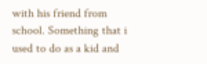with his friend from school. Something that i used to do as a kid and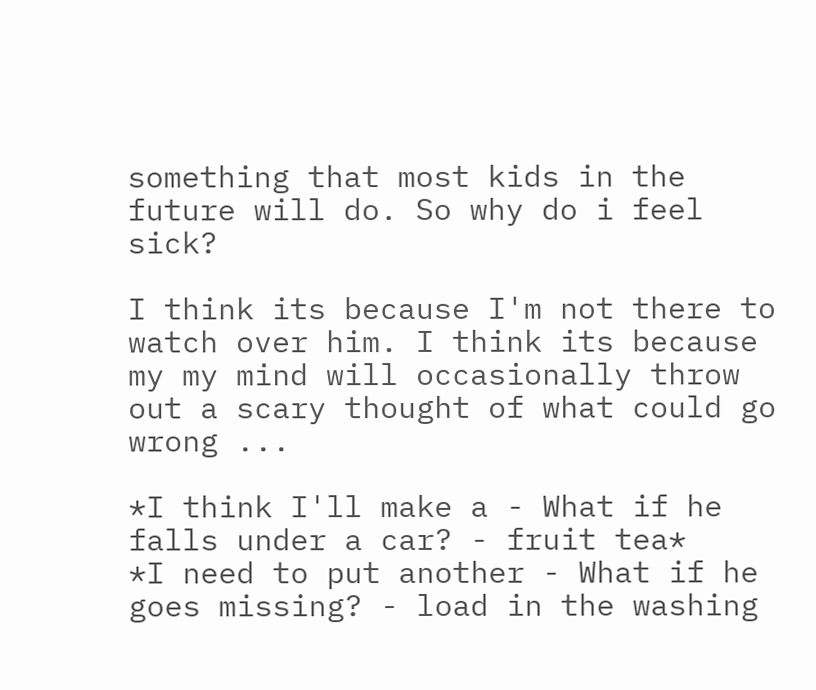something that most kids in the future will do. So why do i feel sick?

I think its because I'm not there to watch over him. I think its because my my mind will occasionally throw out a scary thought of what could go wrong ...

*I think I'll make a - What if he falls under a car? - fruit tea*
*I need to put another - What if he goes missing? - load in the washing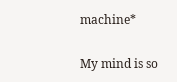machine*

My mind is so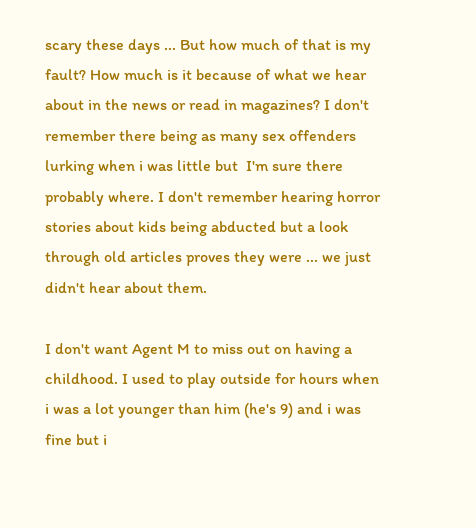scary these days ... But how much of that is my fault? How much is it because of what we hear about in the news or read in magazines? I don't remember there being as many sex offenders lurking when i was little but  I'm sure there probably where. I don't remember hearing horror stories about kids being abducted but a look through old articles proves they were ... we just didn't hear about them.

I don't want Agent M to miss out on having a childhood. I used to play outside for hours when i was a lot younger than him (he's 9) and i was fine but i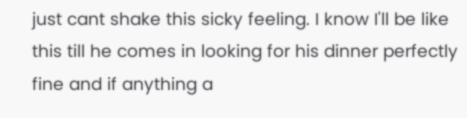just cant shake this sicky feeling. I know I'll be like this till he comes in looking for his dinner perfectly fine and if anything a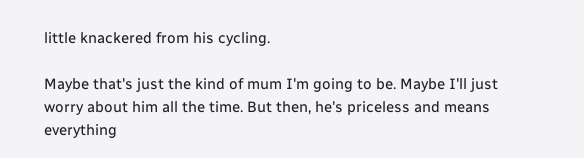little knackered from his cycling.

Maybe that's just the kind of mum I'm going to be. Maybe I'll just worry about him all the time. But then, he's priceless and means everything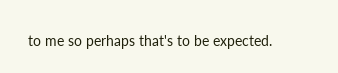to me so perhaps that's to be expected.